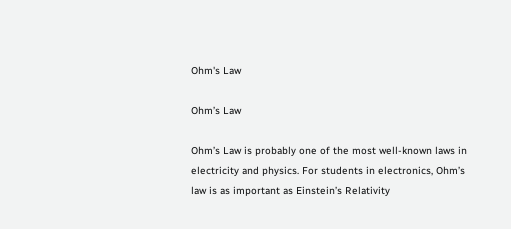Ohm's Law

Ohm’s Law

Ohm’s Law is probably one of the most well-known laws in electricity and physics. For students in electronics, Ohm’s law is as important as Einstein’s Relativity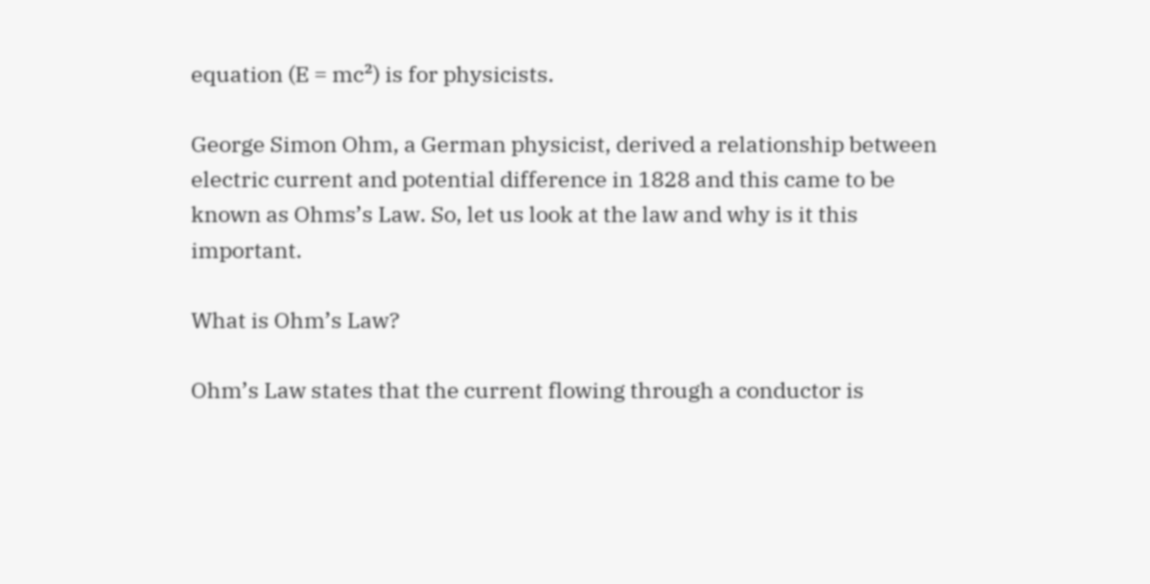equation (E = mc²) is for physicists.

George Simon Ohm, a German physicist, derived a relationship between electric current and potential difference in 1828 and this came to be known as Ohms’s Law. So, let us look at the law and why is it this important.

What is Ohm’s Law?

Ohm’s Law states that the current flowing through a conductor is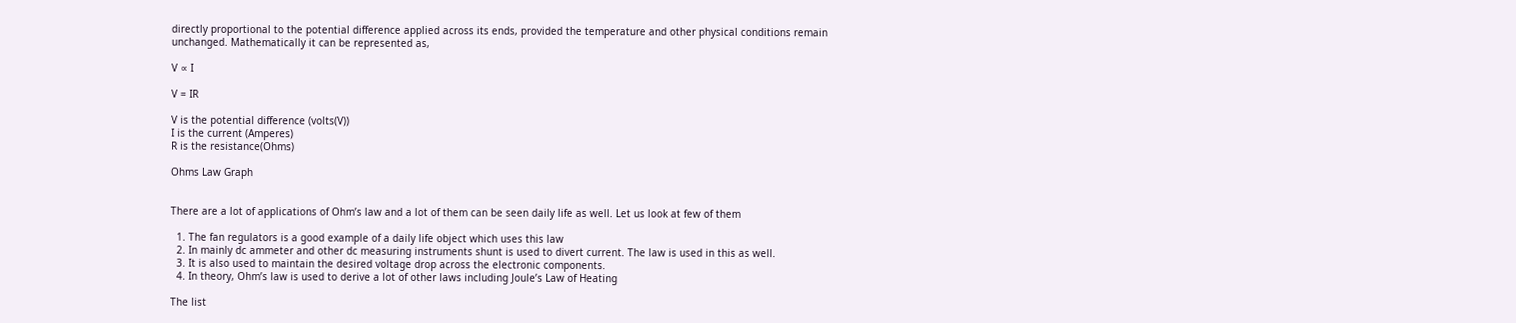directly proportional to the potential difference applied across its ends, provided the temperature and other physical conditions remain unchanged. Mathematically it can be represented as,

V ∝ I

V = IR

V is the potential difference (volts(V))
I is the current (Amperes)
R is the resistance(Ohms)

Ohms Law Graph


There are a lot of applications of Ohm’s law and a lot of them can be seen daily life as well. Let us look at few of them

  1. The fan regulators is a good example of a daily life object which uses this law
  2. In mainly dc ammeter and other dc measuring instruments shunt is used to divert current. The law is used in this as well.
  3. It is also used to maintain the desired voltage drop across the electronic components.
  4. In theory, Ohm’s law is used to derive a lot of other laws including Joule’s Law of Heating

The list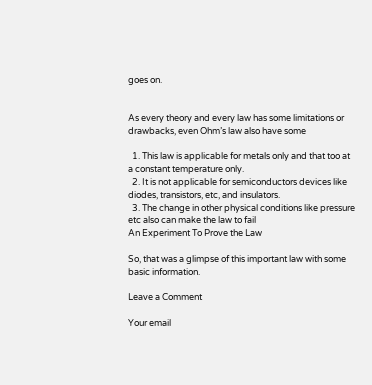goes on.


As every theory and every law has some limitations or drawbacks, even Ohm’s law also have some

  1. This law is applicable for metals only and that too at a constant temperature only.
  2. It is not applicable for semiconductors devices like diodes, transistors, etc, and insulators.
  3. The change in other physical conditions like pressure etc also can make the law to fail
An Experiment To Prove the Law

So, that was a glimpse of this important law with some basic information.

Leave a Comment

Your email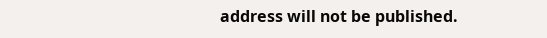address will not be published.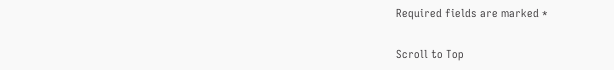Required fields are marked *

Scroll to Top